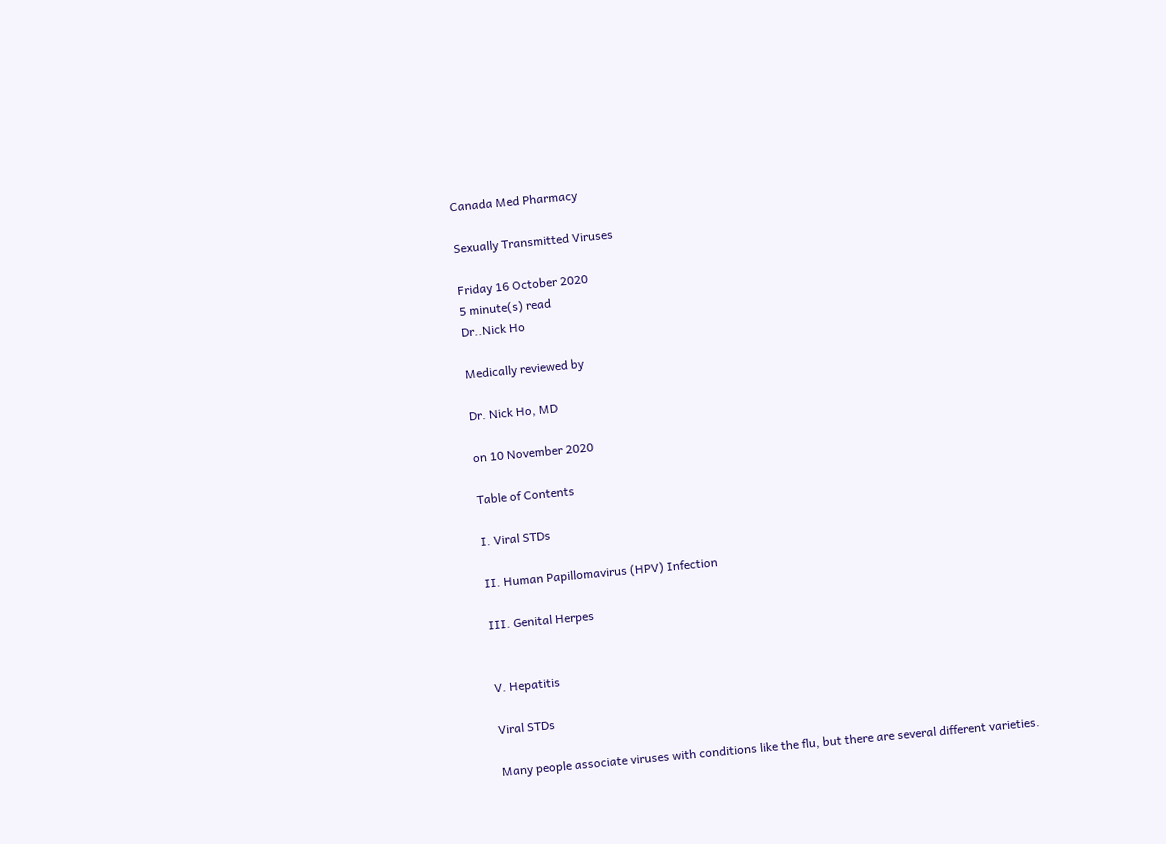Canada Med Pharmacy

Sexually Transmitted Viruses

Friday 16 October 2020
5 minute(s) read
Dr..Nick Ho

Medically reviewed by

Dr. Nick Ho, MD

on 10 November 2020

Table of Contents

I. Viral STDs

II. Human Papillomavirus (HPV) Infection

III. Genital Herpes


V. Hepatitis

Viral STDs

Many people associate viruses with conditions like the flu, but there are several different varieties.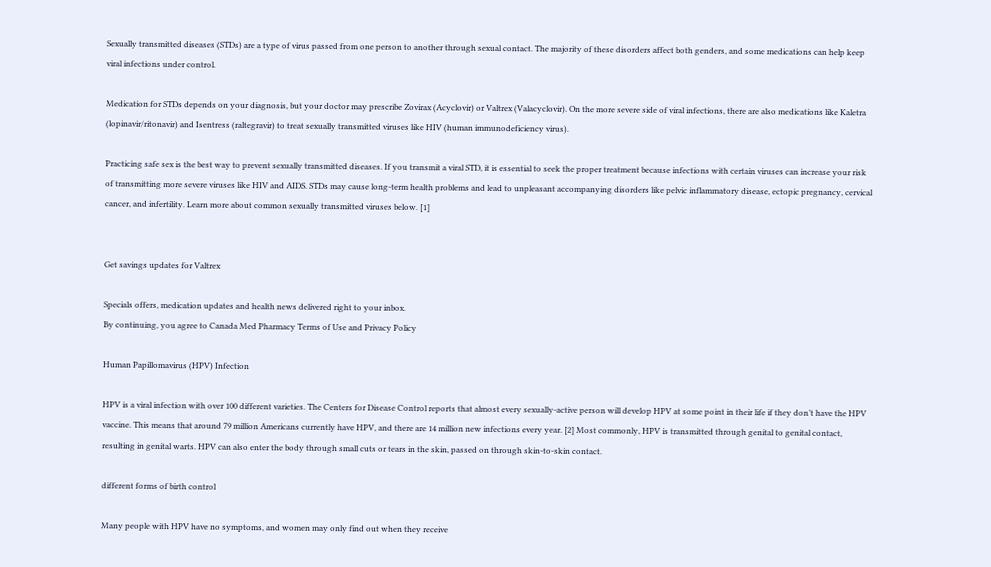Sexually transmitted diseases (STDs) are a type of virus passed from one person to another through sexual contact. The majority of these disorders affect both genders, and some medications can help keep viral infections under control.

Medication for STDs depends on your diagnosis, but your doctor may prescribe Zovirax (Acyclovir) or Valtrex (Valacyclovir). On the more severe side of viral infections, there are also medications like Kaletra (lopinavir/ritonavir) and Isentress (raltegravir) to treat sexually transmitted viruses like HIV (human immunodeficiency virus).

Practicing safe sex is the best way to prevent sexually transmitted diseases. If you transmit a viral STD, it is essential to seek the proper treatment because infections with certain viruses can increase your risk of transmitting more severe viruses like HIV and AIDS. STDs may cause long-term health problems and lead to unpleasant accompanying disorders like pelvic inflammatory disease, ectopic pregnancy, cervical cancer, and infertility. Learn more about common sexually transmitted viruses below. [1]


Get savings updates for Valtrex

Specials offers, medication updates and health news delivered right to your inbox.
By continuing, you agree to Canada Med Pharmacy Terms of Use and Privacy Policy

Human Papillomavirus (HPV) Infection

HPV is a viral infection with over 100 different varieties. The Centers for Disease Control reports that almost every sexually-active person will develop HPV at some point in their life if they don’t have the HPV vaccine. This means that around 79 million Americans currently have HPV, and there are 14 million new infections every year. [2] Most commonly, HPV is transmitted through genital to genital contact, resulting in genital warts. HPV can also enter the body through small cuts or tears in the skin, passed on through skin-to-skin contact.

different forms of birth control

Many people with HPV have no symptoms, and women may only find out when they receive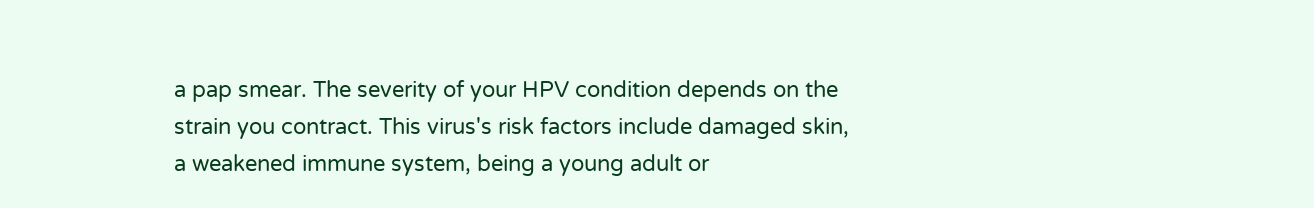a pap smear. The severity of your HPV condition depends on the strain you contract. This virus's risk factors include damaged skin, a weakened immune system, being a young adult or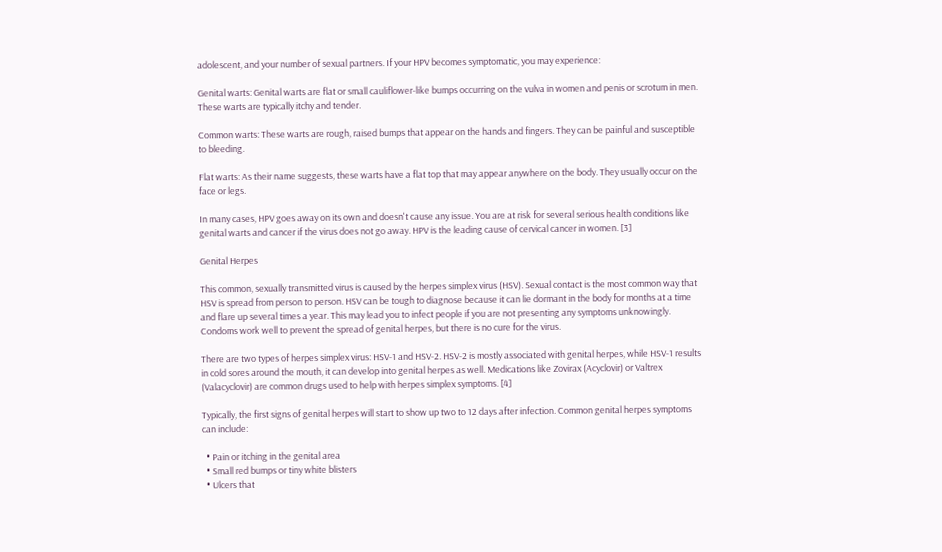adolescent, and your number of sexual partners. If your HPV becomes symptomatic, you may experience:

Genital warts: Genital warts are flat or small cauliflower-like bumps occurring on the vulva in women and penis or scrotum in men. These warts are typically itchy and tender.

Common warts: These warts are rough, raised bumps that appear on the hands and fingers. They can be painful and susceptible to bleeding.

Flat warts: As their name suggests, these warts have a flat top that may appear anywhere on the body. They usually occur on the face or legs.

In many cases, HPV goes away on its own and doesn't cause any issue. You are at risk for several serious health conditions like genital warts and cancer if the virus does not go away. HPV is the leading cause of cervical cancer in women. [3]

Genital Herpes

This common, sexually transmitted virus is caused by the herpes simplex virus (HSV). Sexual contact is the most common way that HSV is spread from person to person. HSV can be tough to diagnose because it can lie dormant in the body for months at a time and flare up several times a year. This may lead you to infect people if you are not presenting any symptoms unknowingly. Condoms work well to prevent the spread of genital herpes, but there is no cure for the virus.

There are two types of herpes simplex virus: HSV-1 and HSV-2. HSV-2 is mostly associated with genital herpes, while HSV-1 results in cold sores around the mouth, it can develop into genital herpes as well. Medications like Zovirax (Acyclovir) or Valtrex (Valacyclovir) are common drugs used to help with herpes simplex symptoms. [4]

Typically, the first signs of genital herpes will start to show up two to 12 days after infection. Common genital herpes symptoms can include:

  • Pain or itching in the genital area
  • Small red bumps or tiny white blisters
  • Ulcers that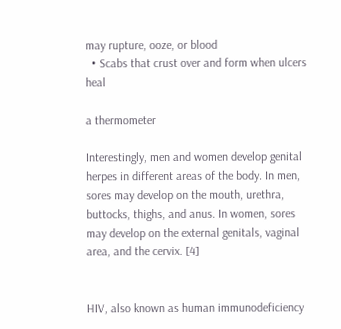may rupture, ooze, or blood
  • Scabs that crust over and form when ulcers heal

a thermometer

Interestingly, men and women develop genital herpes in different areas of the body. In men, sores may develop on the mouth, urethra, buttocks, thighs, and anus. In women, sores may develop on the external genitals, vaginal area, and the cervix. [4]


HIV, also known as human immunodeficiency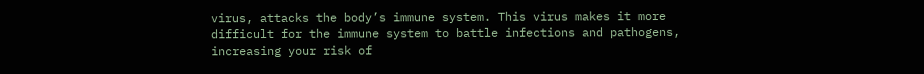virus, attacks the body’s immune system. This virus makes it more difficult for the immune system to battle infections and pathogens, increasing your risk of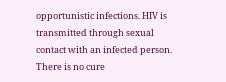opportunistic infections. HIV is transmitted through sexual contact with an infected person. There is no cure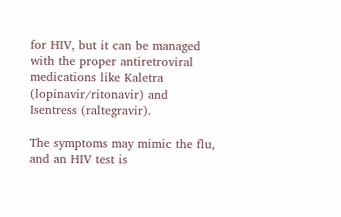for HIV, but it can be managed with the proper antiretroviral medications like Kaletra (lopinavir/ritonavir) and Isentress (raltegravir).

The symptoms may mimic the flu, and an HIV test is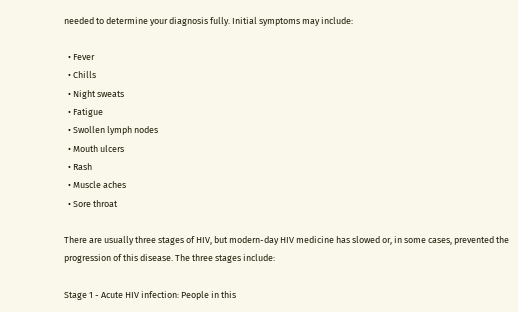needed to determine your diagnosis fully. Initial symptoms may include:

  • Fever
  • Chills
  • Night sweats
  • Fatigue
  • Swollen lymph nodes
  • Mouth ulcers
  • Rash
  • Muscle aches
  • Sore throat

There are usually three stages of HIV, but modern-day HIV medicine has slowed or, in some cases, prevented the progression of this disease. The three stages include:

Stage 1 - Acute HIV infection: People in this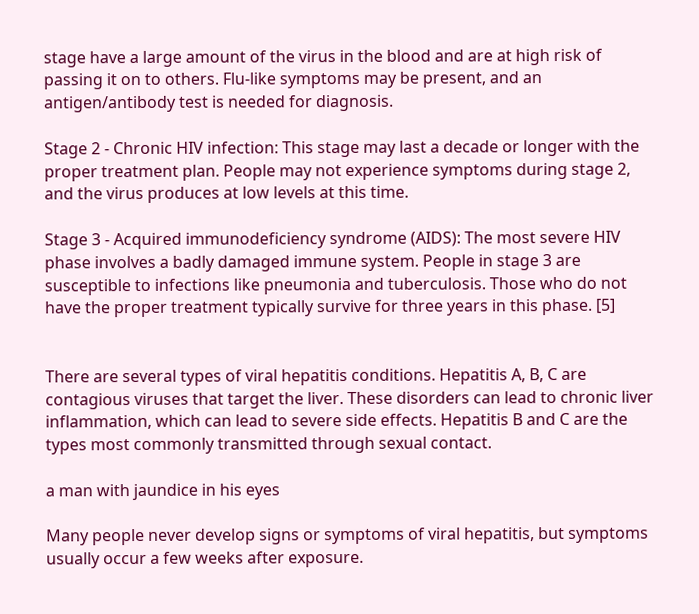stage have a large amount of the virus in the blood and are at high risk of passing it on to others. Flu-like symptoms may be present, and an antigen/antibody test is needed for diagnosis.

Stage 2 - Chronic HIV infection: This stage may last a decade or longer with the proper treatment plan. People may not experience symptoms during stage 2, and the virus produces at low levels at this time.

Stage 3 - Acquired immunodeficiency syndrome (AIDS): The most severe HIV phase involves a badly damaged immune system. People in stage 3 are susceptible to infections like pneumonia and tuberculosis. Those who do not have the proper treatment typically survive for three years in this phase. [5]


There are several types of viral hepatitis conditions. Hepatitis A, B, C are contagious viruses that target the liver. These disorders can lead to chronic liver inflammation, which can lead to severe side effects. Hepatitis B and C are the types most commonly transmitted through sexual contact.

a man with jaundice in his eyes

Many people never develop signs or symptoms of viral hepatitis, but symptoms usually occur a few weeks after exposure.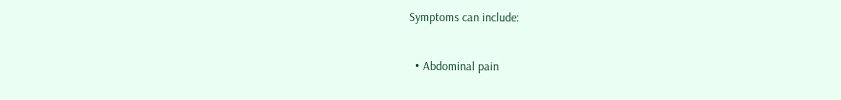Symptoms can include:

  • Abdominal pain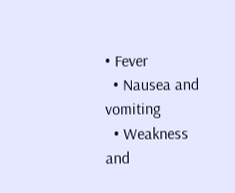• Fever
  • Nausea and vomiting
  • Weakness and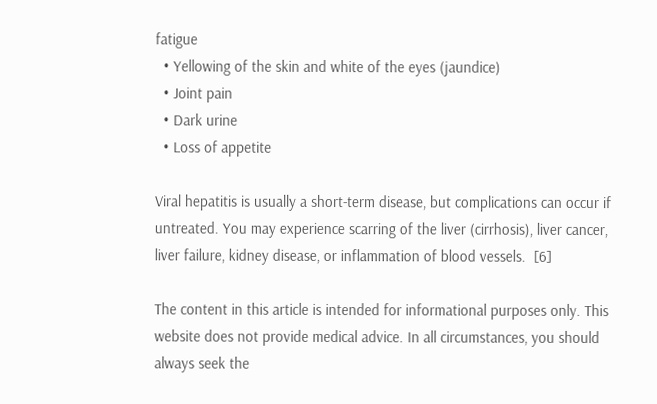fatigue
  • Yellowing of the skin and white of the eyes (jaundice)
  • Joint pain
  • Dark urine
  • Loss of appetite

Viral hepatitis is usually a short-term disease, but complications can occur if untreated. You may experience scarring of the liver (cirrhosis), liver cancer, liver failure, kidney disease, or inflammation of blood vessels.  [6]

The content in this article is intended for informational purposes only. This website does not provide medical advice. In all circumstances, you should always seek the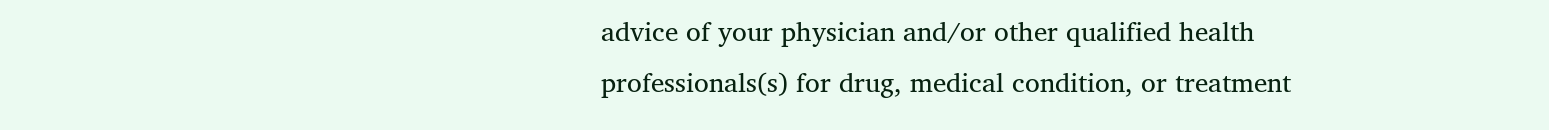advice of your physician and/or other qualified health professionals(s) for drug, medical condition, or treatment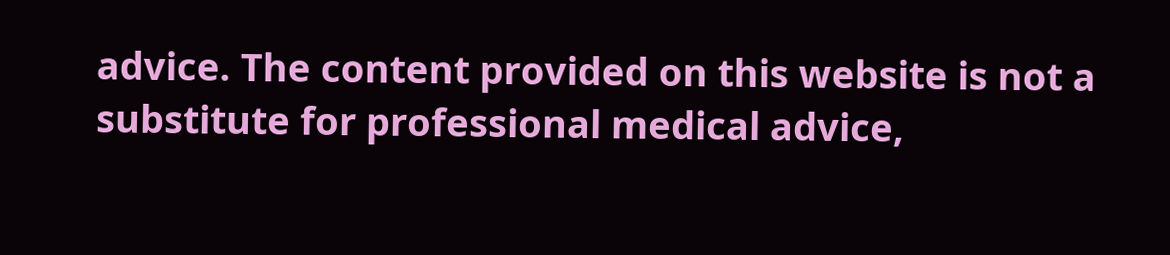advice. The content provided on this website is not a substitute for professional medical advice,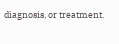diagnosis, or treatment.